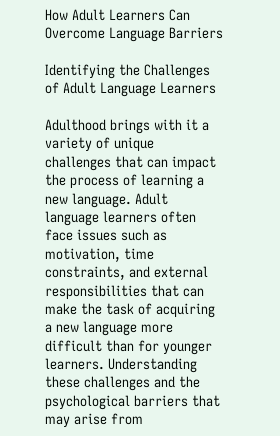How Adult Learners Can Overcome Language Barriers

Identifying the Challenges of Adult Language Learners

Adulthood brings with it a variety of unique challenges that can impact the process of learning a new language. Adult language learners often face issues such as motivation, time constraints, and external responsibilities that can make the task of acquiring a new language more difficult than for younger learners. Understanding these challenges and the psychological barriers that may arise from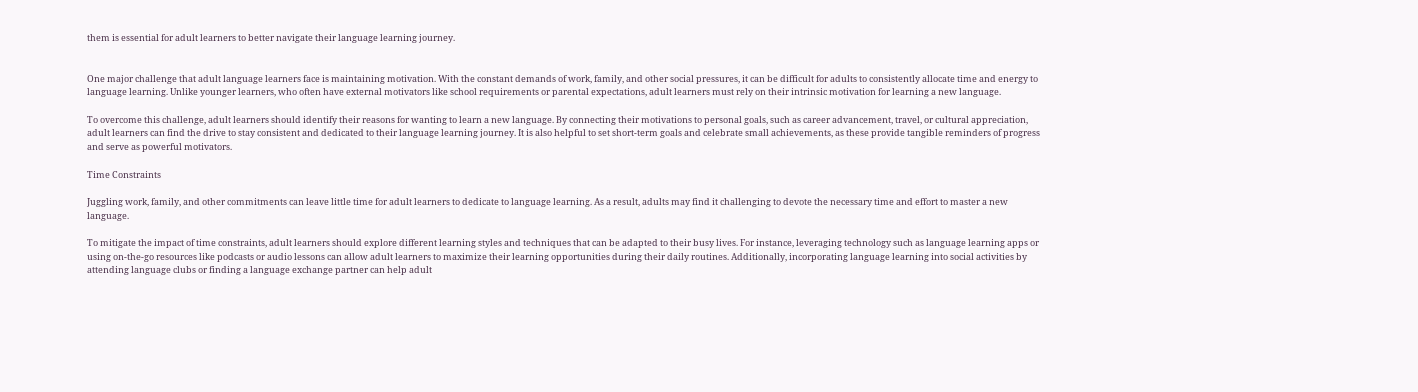them is essential for adult learners to better navigate their language learning journey.


One major challenge that adult language learners face is maintaining motivation. With the constant demands of work, family, and other social pressures, it can be difficult for adults to consistently allocate time and energy to language learning. Unlike younger learners, who often have external motivators like school requirements or parental expectations, adult learners must rely on their intrinsic motivation for learning a new language.

To overcome this challenge, adult learners should identify their reasons for wanting to learn a new language. By connecting their motivations to personal goals, such as career advancement, travel, or cultural appreciation, adult learners can find the drive to stay consistent and dedicated to their language learning journey. It is also helpful to set short-term goals and celebrate small achievements, as these provide tangible reminders of progress and serve as powerful motivators.

Time Constraints

Juggling work, family, and other commitments can leave little time for adult learners to dedicate to language learning. As a result, adults may find it challenging to devote the necessary time and effort to master a new language.

To mitigate the impact of time constraints, adult learners should explore different learning styles and techniques that can be adapted to their busy lives. For instance, leveraging technology such as language learning apps or using on-the-go resources like podcasts or audio lessons can allow adult learners to maximize their learning opportunities during their daily routines. Additionally, incorporating language learning into social activities by attending language clubs or finding a language exchange partner can help adult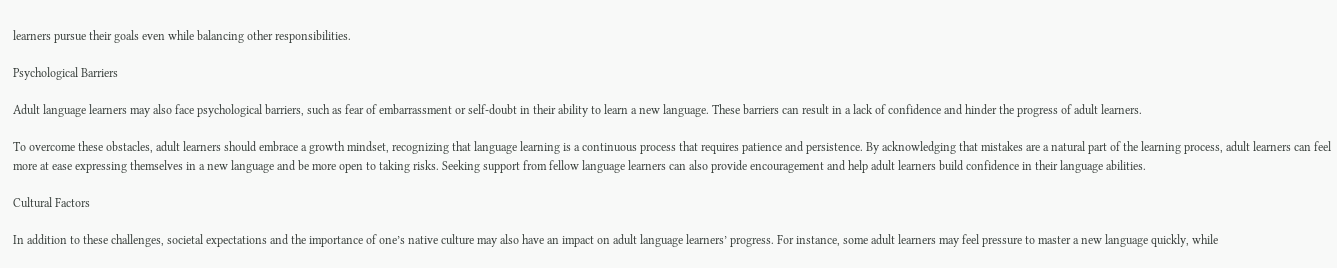learners pursue their goals even while balancing other responsibilities.

Psychological Barriers

Adult language learners may also face psychological barriers, such as fear of embarrassment or self-doubt in their ability to learn a new language. These barriers can result in a lack of confidence and hinder the progress of adult learners.

To overcome these obstacles, adult learners should embrace a growth mindset, recognizing that language learning is a continuous process that requires patience and persistence. By acknowledging that mistakes are a natural part of the learning process, adult learners can feel more at ease expressing themselves in a new language and be more open to taking risks. Seeking support from fellow language learners can also provide encouragement and help adult learners build confidence in their language abilities.

Cultural Factors

In addition to these challenges, societal expectations and the importance of one’s native culture may also have an impact on adult language learners’ progress. For instance, some adult learners may feel pressure to master a new language quickly, while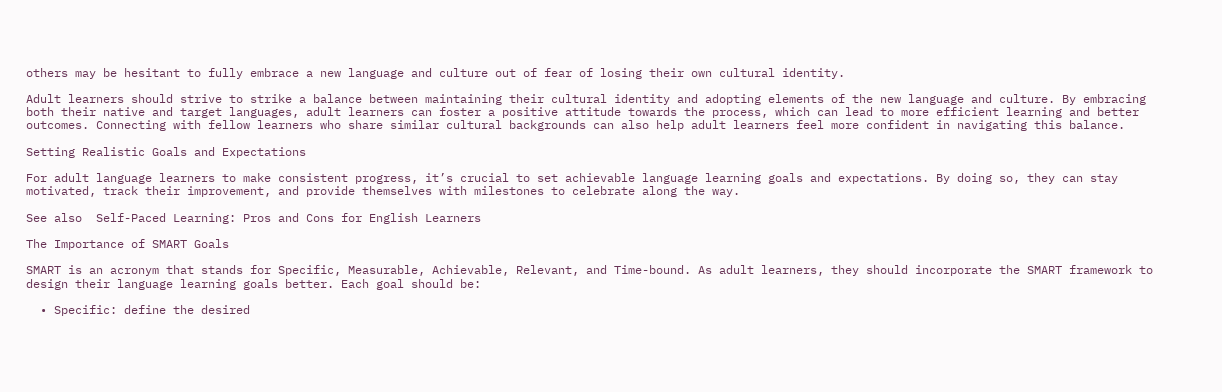others may be hesitant to fully embrace a new language and culture out of fear of losing their own cultural identity.

Adult learners should strive to strike a balance between maintaining their cultural identity and adopting elements of the new language and culture. By embracing both their native and target languages, adult learners can foster a positive attitude towards the process, which can lead to more efficient learning and better outcomes. Connecting with fellow learners who share similar cultural backgrounds can also help adult learners feel more confident in navigating this balance.

Setting Realistic Goals and Expectations

For adult language learners to make consistent progress, it’s crucial to set achievable language learning goals and expectations. By doing so, they can stay motivated, track their improvement, and provide themselves with milestones to celebrate along the way.

See also  Self-Paced Learning: Pros and Cons for English Learners

The Importance of SMART Goals

SMART is an acronym that stands for Specific, Measurable, Achievable, Relevant, and Time-bound. As adult learners, they should incorporate the SMART framework to design their language learning goals better. Each goal should be:

  • Specific: define the desired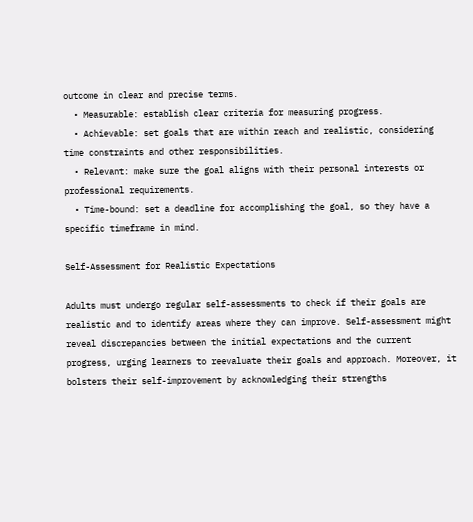outcome in clear and precise terms.
  • Measurable: establish clear criteria for measuring progress.
  • Achievable: set goals that are within reach and realistic, considering time constraints and other responsibilities.
  • Relevant: make sure the goal aligns with their personal interests or professional requirements.
  • Time-bound: set a deadline for accomplishing the goal, so they have a specific timeframe in mind.

Self-Assessment for Realistic Expectations

Adults must undergo regular self-assessments to check if their goals are realistic and to identify areas where they can improve. Self-assessment might reveal discrepancies between the initial expectations and the current progress, urging learners to reevaluate their goals and approach. Moreover, it bolsters their self-improvement by acknowledging their strengths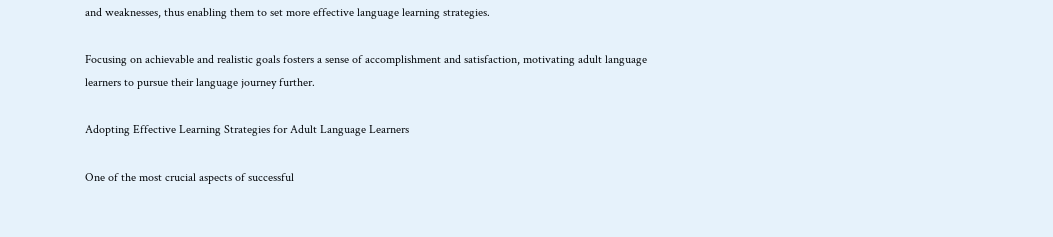and weaknesses, thus enabling them to set more effective language learning strategies.

Focusing on achievable and realistic goals fosters a sense of accomplishment and satisfaction, motivating adult language learners to pursue their language journey further.

Adopting Effective Learning Strategies for Adult Language Learners

One of the most crucial aspects of successful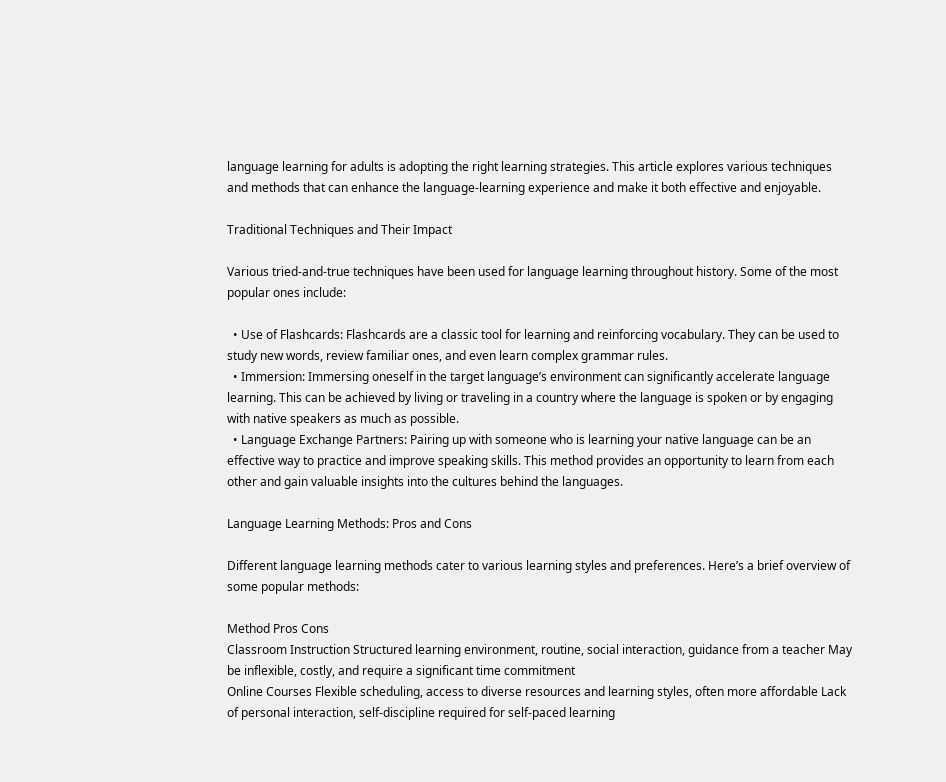language learning for adults is adopting the right learning strategies. This article explores various techniques and methods that can enhance the language-learning experience and make it both effective and enjoyable.

Traditional Techniques and Their Impact

Various tried-and-true techniques have been used for language learning throughout history. Some of the most popular ones include:

  • Use of Flashcards: Flashcards are a classic tool for learning and reinforcing vocabulary. They can be used to study new words, review familiar ones, and even learn complex grammar rules.
  • Immersion: Immersing oneself in the target language’s environment can significantly accelerate language learning. This can be achieved by living or traveling in a country where the language is spoken or by engaging with native speakers as much as possible.
  • Language Exchange Partners: Pairing up with someone who is learning your native language can be an effective way to practice and improve speaking skills. This method provides an opportunity to learn from each other and gain valuable insights into the cultures behind the languages.

Language Learning Methods: Pros and Cons

Different language learning methods cater to various learning styles and preferences. Here’s a brief overview of some popular methods:

Method Pros Cons
Classroom Instruction Structured learning environment, routine, social interaction, guidance from a teacher May be inflexible, costly, and require a significant time commitment
Online Courses Flexible scheduling, access to diverse resources and learning styles, often more affordable Lack of personal interaction, self-discipline required for self-paced learning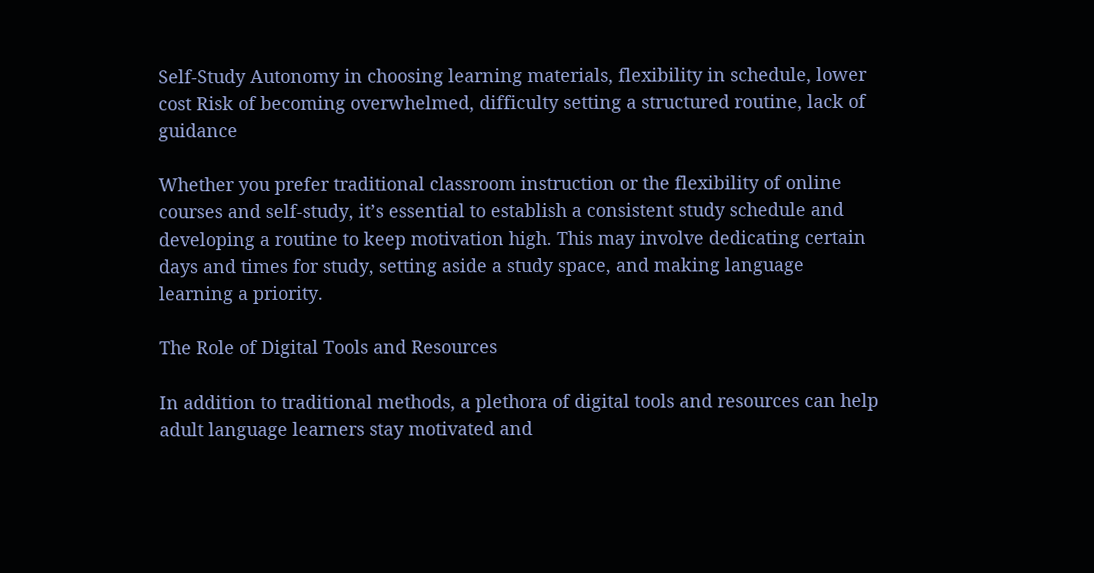Self-Study Autonomy in choosing learning materials, flexibility in schedule, lower cost Risk of becoming overwhelmed, difficulty setting a structured routine, lack of guidance

Whether you prefer traditional classroom instruction or the flexibility of online courses and self-study, it’s essential to establish a consistent study schedule and developing a routine to keep motivation high. This may involve dedicating certain days and times for study, setting aside a study space, and making language learning a priority.

The Role of Digital Tools and Resources

In addition to traditional methods, a plethora of digital tools and resources can help adult language learners stay motivated and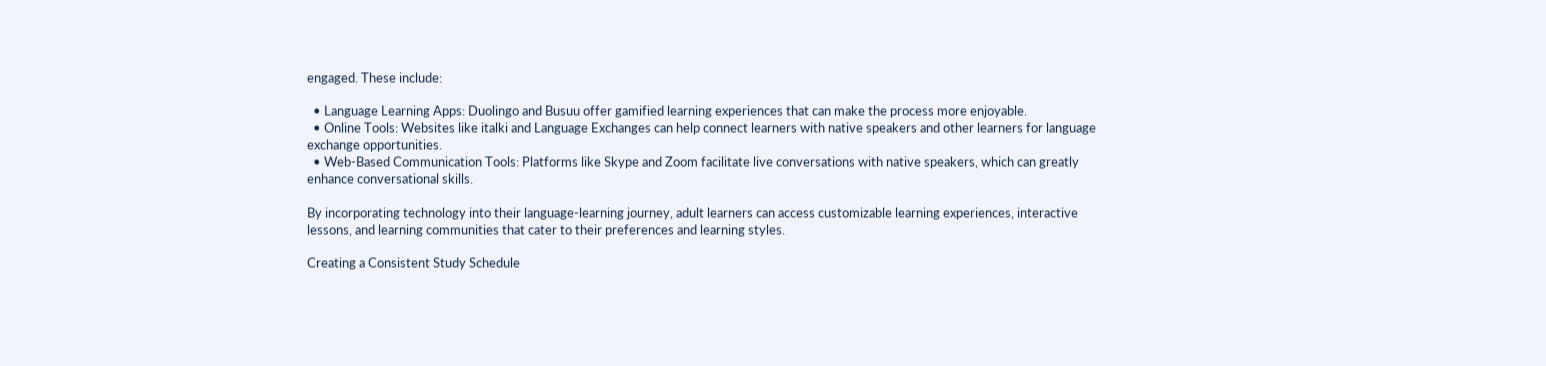engaged. These include:

  • Language Learning Apps: Duolingo and Busuu offer gamified learning experiences that can make the process more enjoyable.
  • Online Tools: Websites like italki and Language Exchanges can help connect learners with native speakers and other learners for language exchange opportunities.
  • Web-Based Communication Tools: Platforms like Skype and Zoom facilitate live conversations with native speakers, which can greatly enhance conversational skills.

By incorporating technology into their language-learning journey, adult learners can access customizable learning experiences, interactive lessons, and learning communities that cater to their preferences and learning styles.

Creating a Consistent Study Schedule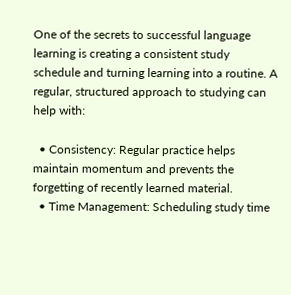One of the secrets to successful language learning is creating a consistent study schedule and turning learning into a routine. A regular, structured approach to studying can help with:

  • Consistency: Regular practice helps maintain momentum and prevents the forgetting of recently learned material.
  • Time Management: Scheduling study time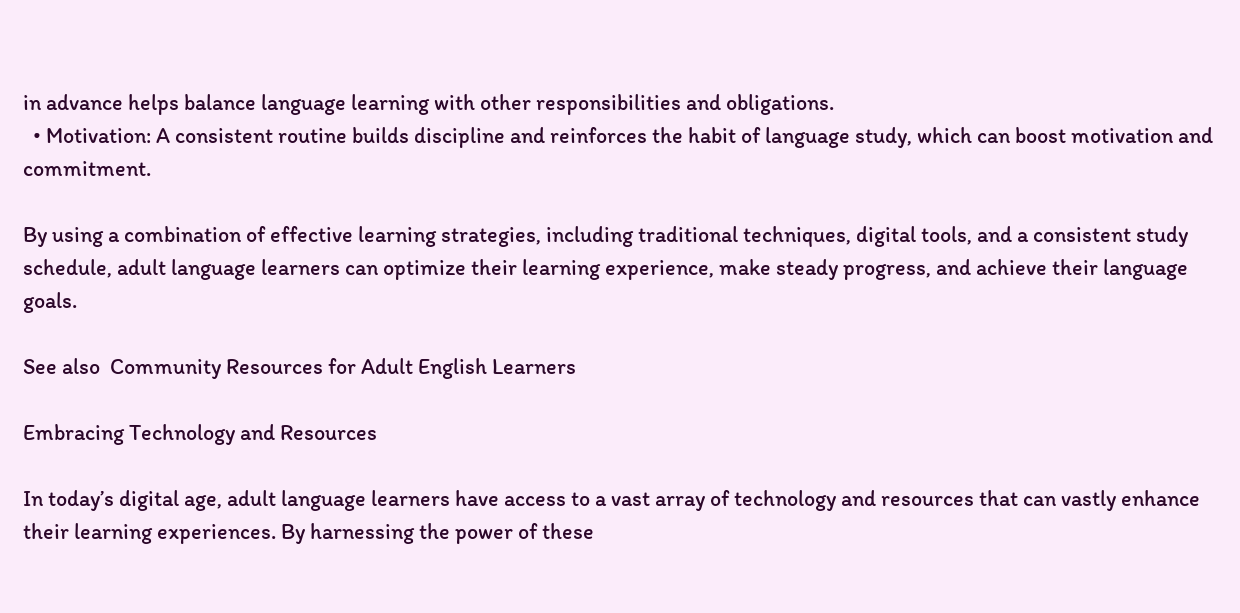in advance helps balance language learning with other responsibilities and obligations.
  • Motivation: A consistent routine builds discipline and reinforces the habit of language study, which can boost motivation and commitment.

By using a combination of effective learning strategies, including traditional techniques, digital tools, and a consistent study schedule, adult language learners can optimize their learning experience, make steady progress, and achieve their language goals.

See also  Community Resources for Adult English Learners

Embracing Technology and Resources

In today’s digital age, adult language learners have access to a vast array of technology and resources that can vastly enhance their learning experiences. By harnessing the power of these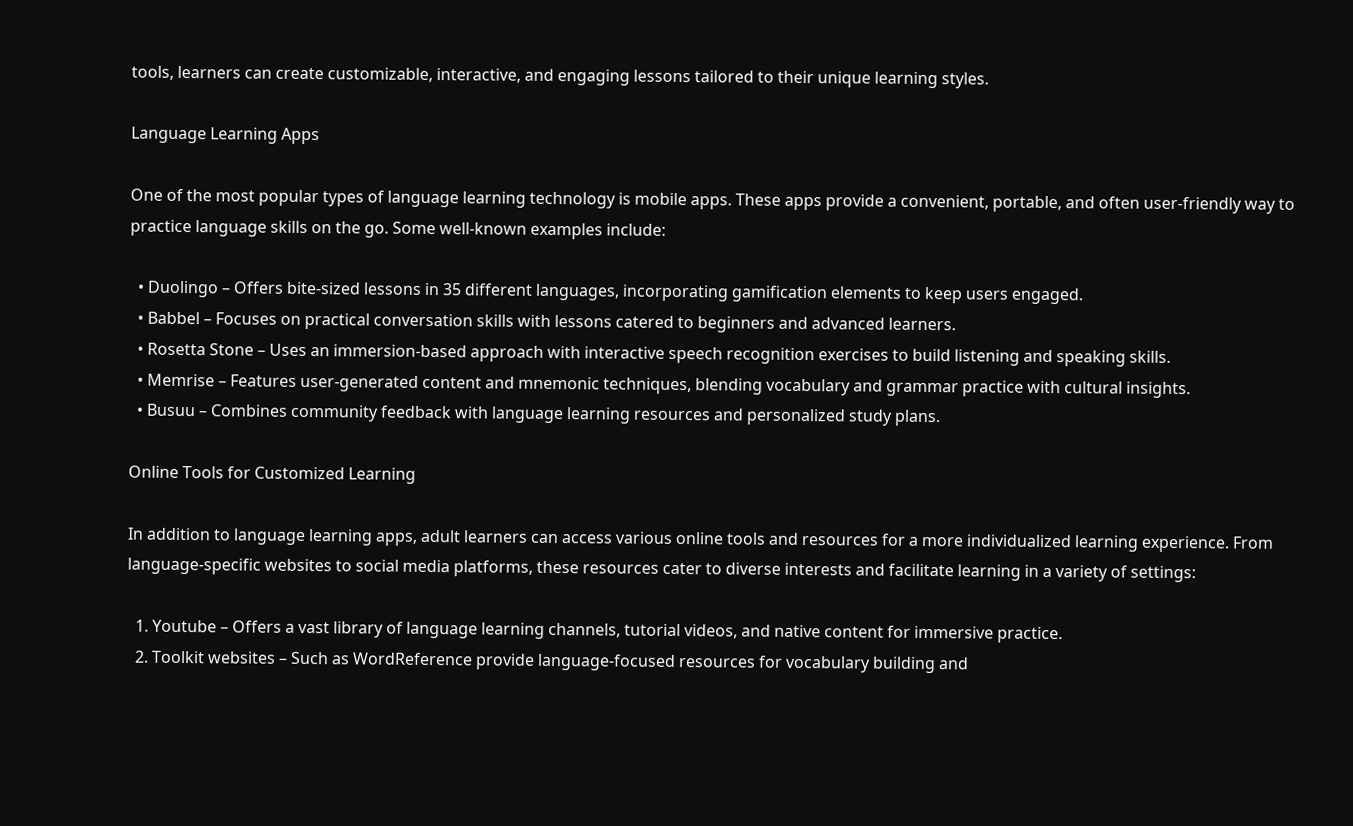tools, learners can create customizable, interactive, and engaging lessons tailored to their unique learning styles.

Language Learning Apps

One of the most popular types of language learning technology is mobile apps. These apps provide a convenient, portable, and often user-friendly way to practice language skills on the go. Some well-known examples include:

  • Duolingo – Offers bite-sized lessons in 35 different languages, incorporating gamification elements to keep users engaged.
  • Babbel – Focuses on practical conversation skills with lessons catered to beginners and advanced learners.
  • Rosetta Stone – Uses an immersion-based approach with interactive speech recognition exercises to build listening and speaking skills.
  • Memrise – Features user-generated content and mnemonic techniques, blending vocabulary and grammar practice with cultural insights.
  • Busuu – Combines community feedback with language learning resources and personalized study plans.

Online Tools for Customized Learning

In addition to language learning apps, adult learners can access various online tools and resources for a more individualized learning experience. From language-specific websites to social media platforms, these resources cater to diverse interests and facilitate learning in a variety of settings:

  1. Youtube – Offers a vast library of language learning channels, tutorial videos, and native content for immersive practice.
  2. Toolkit websites – Such as WordReference provide language-focused resources for vocabulary building and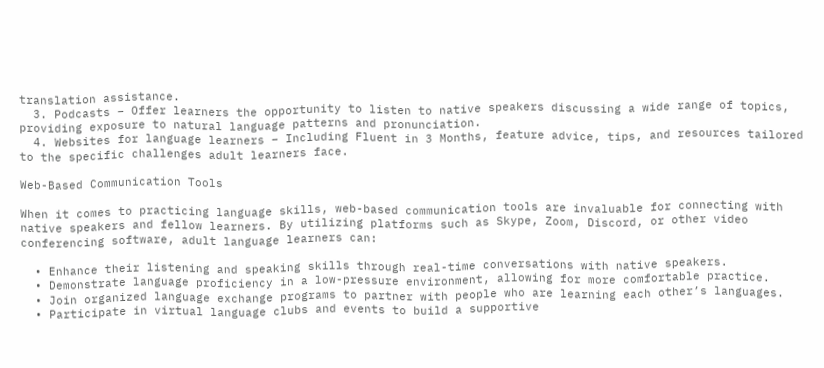translation assistance.
  3. Podcasts – Offer learners the opportunity to listen to native speakers discussing a wide range of topics, providing exposure to natural language patterns and pronunciation.
  4. Websites for language learners – Including Fluent in 3 Months, feature advice, tips, and resources tailored to the specific challenges adult learners face.

Web-Based Communication Tools

When it comes to practicing language skills, web-based communication tools are invaluable for connecting with native speakers and fellow learners. By utilizing platforms such as Skype, Zoom, Discord, or other video conferencing software, adult language learners can:

  • Enhance their listening and speaking skills through real-time conversations with native speakers.
  • Demonstrate language proficiency in a low-pressure environment, allowing for more comfortable practice.
  • Join organized language exchange programs to partner with people who are learning each other’s languages.
  • Participate in virtual language clubs and events to build a supportive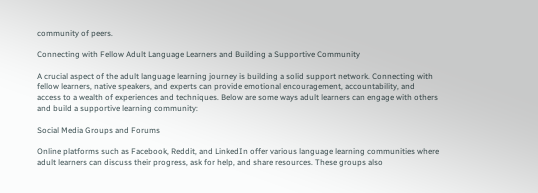community of peers.

Connecting with Fellow Adult Language Learners and Building a Supportive Community

A crucial aspect of the adult language learning journey is building a solid support network. Connecting with fellow learners, native speakers, and experts can provide emotional encouragement, accountability, and access to a wealth of experiences and techniques. Below are some ways adult learners can engage with others and build a supportive learning community:

Social Media Groups and Forums

Online platforms such as Facebook, Reddit, and LinkedIn offer various language learning communities where adult learners can discuss their progress, ask for help, and share resources. These groups also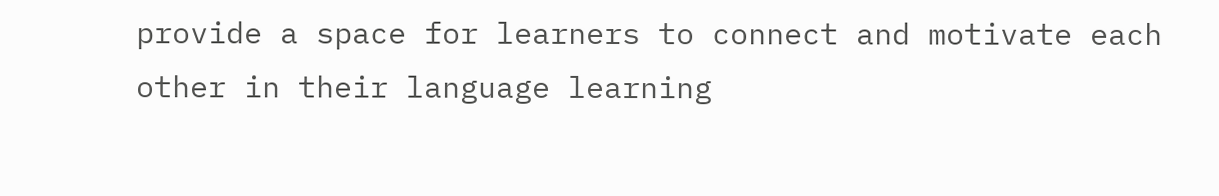provide a space for learners to connect and motivate each other in their language learning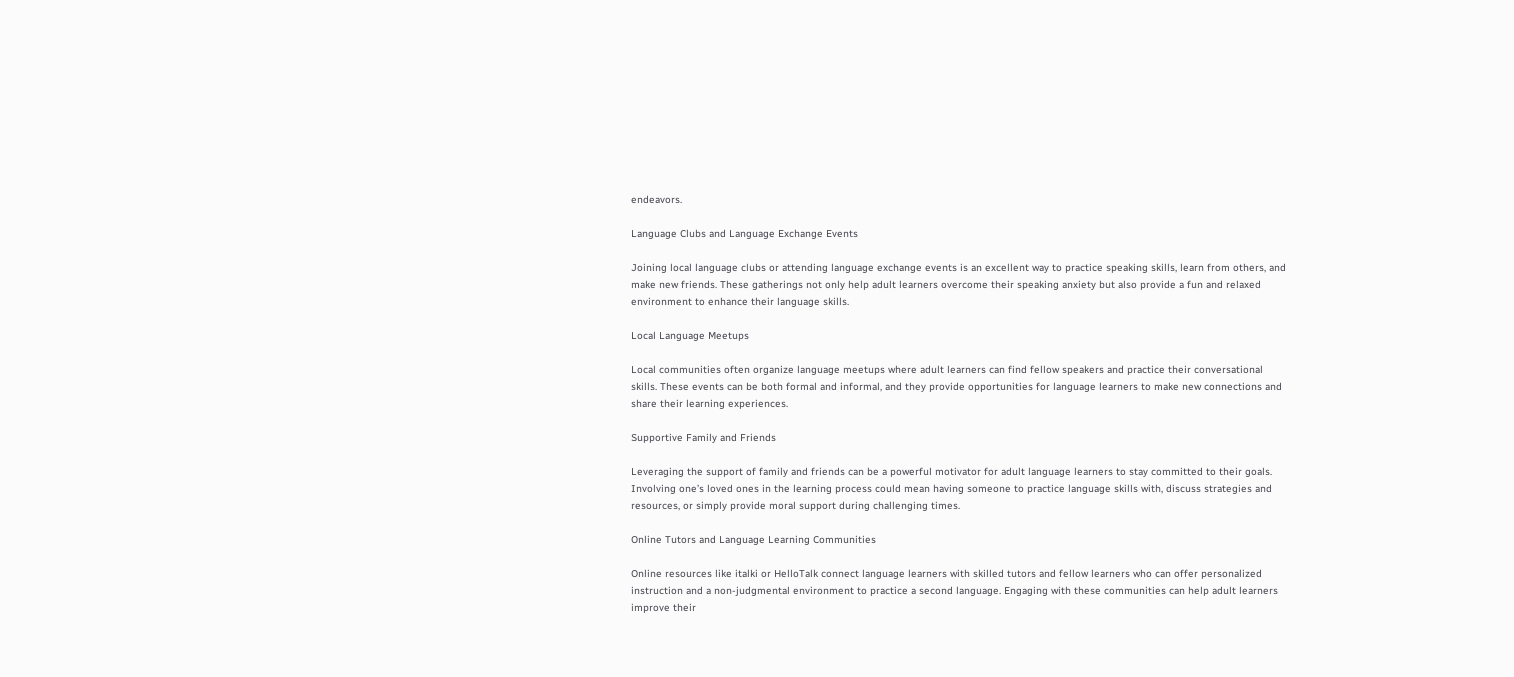endeavors.

Language Clubs and Language Exchange Events

Joining local language clubs or attending language exchange events is an excellent way to practice speaking skills, learn from others, and make new friends. These gatherings not only help adult learners overcome their speaking anxiety but also provide a fun and relaxed environment to enhance their language skills.

Local Language Meetups

Local communities often organize language meetups where adult learners can find fellow speakers and practice their conversational skills. These events can be both formal and informal, and they provide opportunities for language learners to make new connections and share their learning experiences.

Supportive Family and Friends

Leveraging the support of family and friends can be a powerful motivator for adult language learners to stay committed to their goals. Involving one’s loved ones in the learning process could mean having someone to practice language skills with, discuss strategies and resources, or simply provide moral support during challenging times.

Online Tutors and Language Learning Communities

Online resources like italki or HelloTalk connect language learners with skilled tutors and fellow learners who can offer personalized instruction and a non-judgmental environment to practice a second language. Engaging with these communities can help adult learners improve their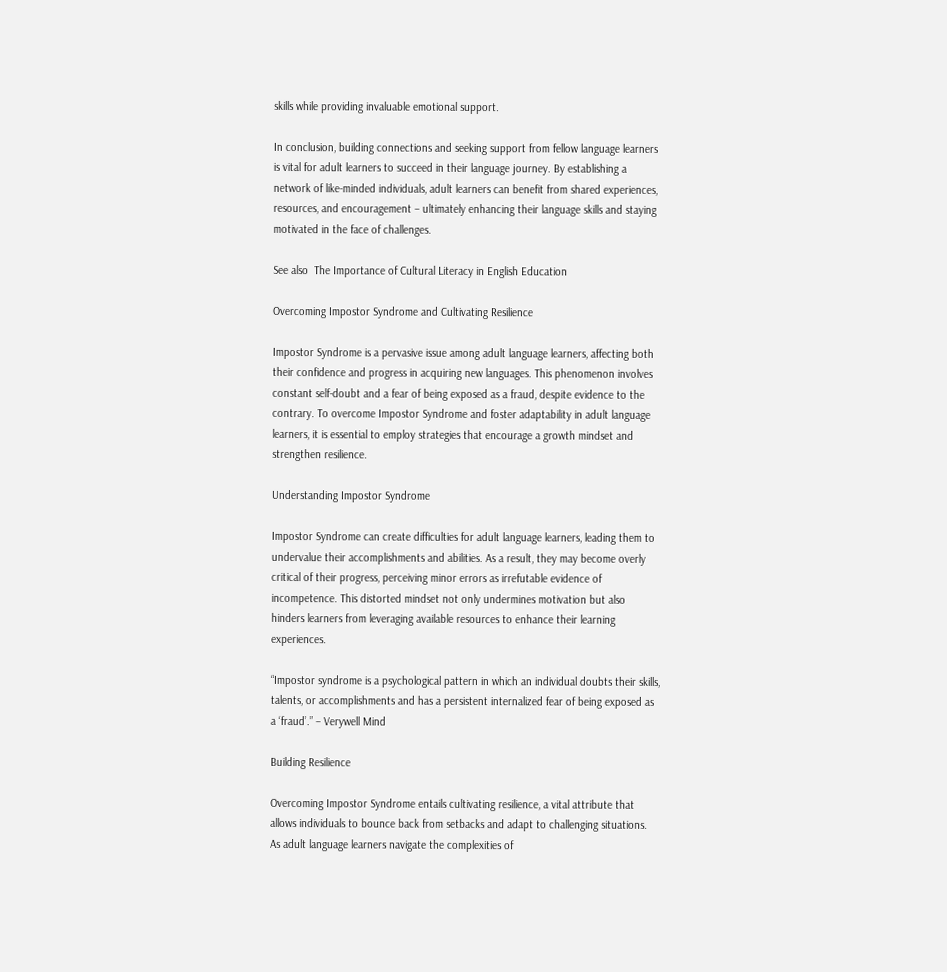skills while providing invaluable emotional support.

In conclusion, building connections and seeking support from fellow language learners is vital for adult learners to succeed in their language journey. By establishing a network of like-minded individuals, adult learners can benefit from shared experiences, resources, and encouragement – ultimately enhancing their language skills and staying motivated in the face of challenges.

See also  The Importance of Cultural Literacy in English Education

Overcoming Impostor Syndrome and Cultivating Resilience

Impostor Syndrome is a pervasive issue among adult language learners, affecting both their confidence and progress in acquiring new languages. This phenomenon involves constant self-doubt and a fear of being exposed as a fraud, despite evidence to the contrary. To overcome Impostor Syndrome and foster adaptability in adult language learners, it is essential to employ strategies that encourage a growth mindset and strengthen resilience.

Understanding Impostor Syndrome

Impostor Syndrome can create difficulties for adult language learners, leading them to undervalue their accomplishments and abilities. As a result, they may become overly critical of their progress, perceiving minor errors as irrefutable evidence of incompetence. This distorted mindset not only undermines motivation but also hinders learners from leveraging available resources to enhance their learning experiences.

“Impostor syndrome is a psychological pattern in which an individual doubts their skills, talents, or accomplishments and has a persistent internalized fear of being exposed as a ‘fraud’.” – Verywell Mind

Building Resilience

Overcoming Impostor Syndrome entails cultivating resilience, a vital attribute that allows individuals to bounce back from setbacks and adapt to challenging situations. As adult language learners navigate the complexities of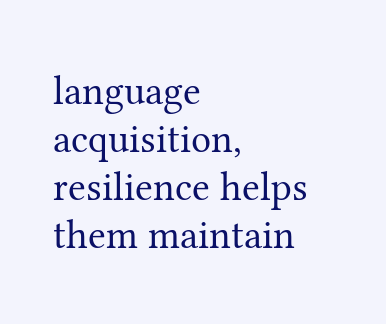language acquisition, resilience helps them maintain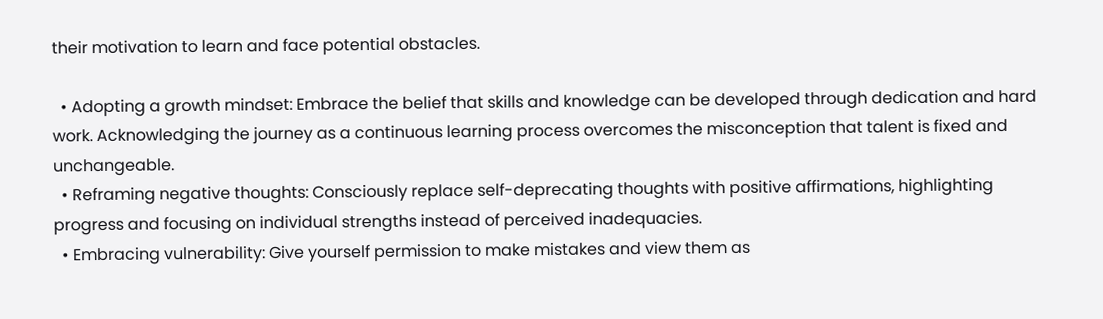their motivation to learn and face potential obstacles.

  • Adopting a growth mindset: Embrace the belief that skills and knowledge can be developed through dedication and hard work. Acknowledging the journey as a continuous learning process overcomes the misconception that talent is fixed and unchangeable.
  • Reframing negative thoughts: Consciously replace self-deprecating thoughts with positive affirmations, highlighting progress and focusing on individual strengths instead of perceived inadequacies.
  • Embracing vulnerability: Give yourself permission to make mistakes and view them as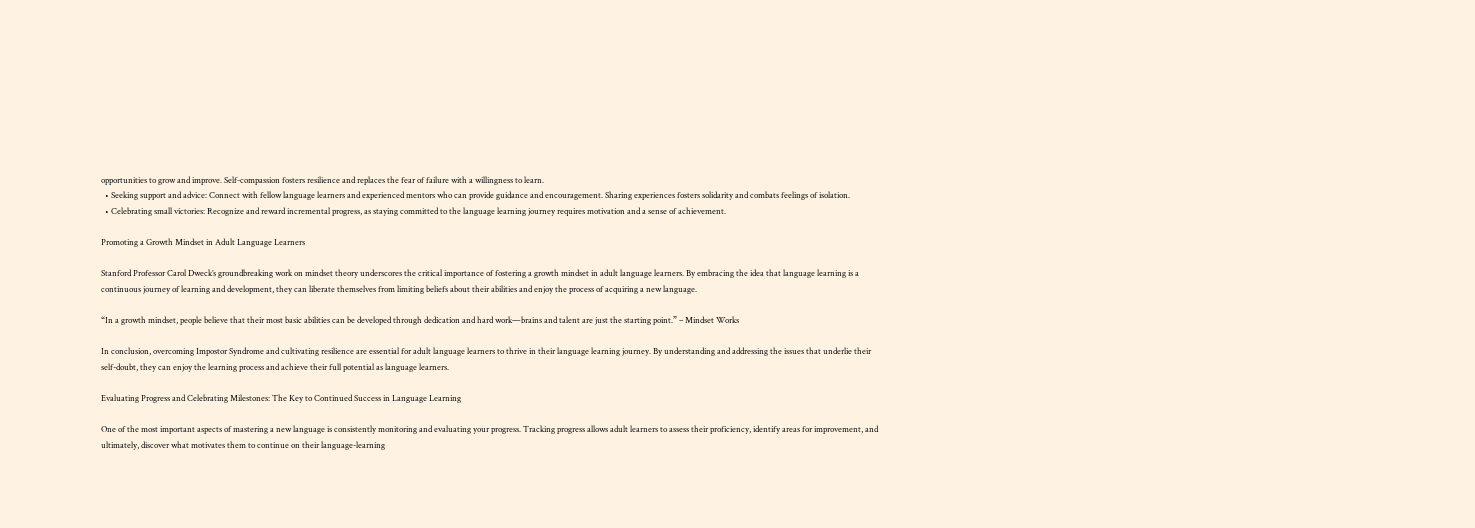opportunities to grow and improve. Self-compassion fosters resilience and replaces the fear of failure with a willingness to learn.
  • Seeking support and advice: Connect with fellow language learners and experienced mentors who can provide guidance and encouragement. Sharing experiences fosters solidarity and combats feelings of isolation.
  • Celebrating small victories: Recognize and reward incremental progress, as staying committed to the language learning journey requires motivation and a sense of achievement.

Promoting a Growth Mindset in Adult Language Learners

Stanford Professor Carol Dweck’s groundbreaking work on mindset theory underscores the critical importance of fostering a growth mindset in adult language learners. By embracing the idea that language learning is a continuous journey of learning and development, they can liberate themselves from limiting beliefs about their abilities and enjoy the process of acquiring a new language.

“In a growth mindset, people believe that their most basic abilities can be developed through dedication and hard work—brains and talent are just the starting point.” – Mindset Works

In conclusion, overcoming Impostor Syndrome and cultivating resilience are essential for adult language learners to thrive in their language learning journey. By understanding and addressing the issues that underlie their self-doubt, they can enjoy the learning process and achieve their full potential as language learners.

Evaluating Progress and Celebrating Milestones: The Key to Continued Success in Language Learning

One of the most important aspects of mastering a new language is consistently monitoring and evaluating your progress. Tracking progress allows adult learners to assess their proficiency, identify areas for improvement, and ultimately, discover what motivates them to continue on their language-learning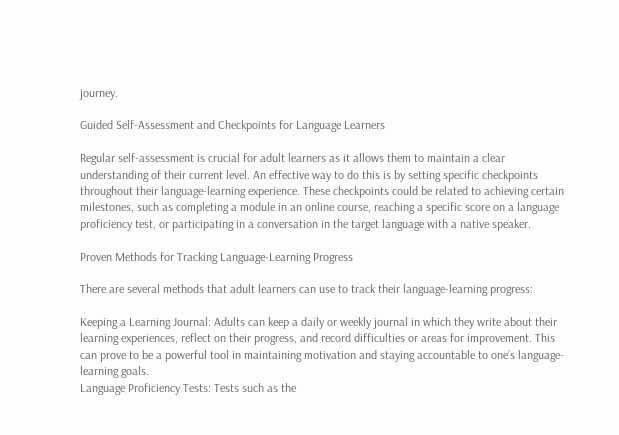journey.

Guided Self-Assessment and Checkpoints for Language Learners

Regular self-assessment is crucial for adult learners as it allows them to maintain a clear understanding of their current level. An effective way to do this is by setting specific checkpoints throughout their language-learning experience. These checkpoints could be related to achieving certain milestones, such as completing a module in an online course, reaching a specific score on a language proficiency test, or participating in a conversation in the target language with a native speaker.

Proven Methods for Tracking Language-Learning Progress

There are several methods that adult learners can use to track their language-learning progress:

Keeping a Learning Journal: Adults can keep a daily or weekly journal in which they write about their learning experiences, reflect on their progress, and record difficulties or areas for improvement. This can prove to be a powerful tool in maintaining motivation and staying accountable to one’s language-learning goals.
Language Proficiency Tests: Tests such as the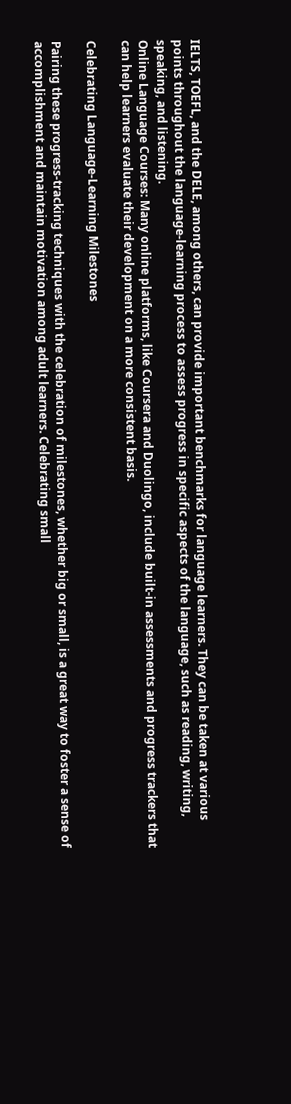IELTS, TOEFL, and the DELE, among others, can provide important benchmarks for language learners. They can be taken at various points throughout the language-learning process to assess progress in specific aspects of the language, such as reading, writing, speaking, and listening.
Online Language Courses: Many online platforms, like Coursera and Duolingo, include built-in assessments and progress trackers that can help learners evaluate their development on a more consistent basis.

Celebrating Language-Learning Milestones

Pairing these progress-tracking techniques with the celebration of milestones, whether big or small, is a great way to foster a sense of accomplishment and maintain motivation among adult learners. Celebrating small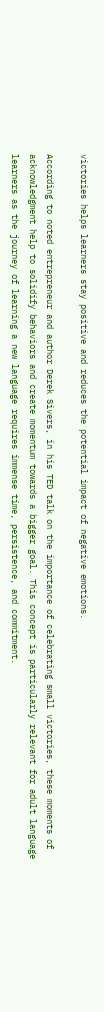victories helps learners stay positive and reduces the potential impact of negative emotions.

According to noted entrepreneur and author Derek Sivers, in his TED talk on the importance of celebrating small victories, these moments of acknowledgment help to solidify behaviors and create momentum towards a bigger goal. This concept is particularly relevant for adult language learners as the journey of learning a new language requires immense time, persistence, and commitment.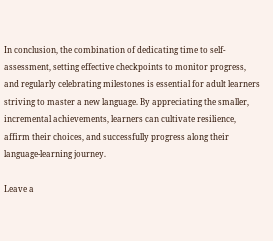In conclusion, the combination of dedicating time to self-assessment, setting effective checkpoints to monitor progress, and regularly celebrating milestones is essential for adult learners striving to master a new language. By appreciating the smaller, incremental achievements, learners can cultivate resilience, affirm their choices, and successfully progress along their language-learning journey.

Leave a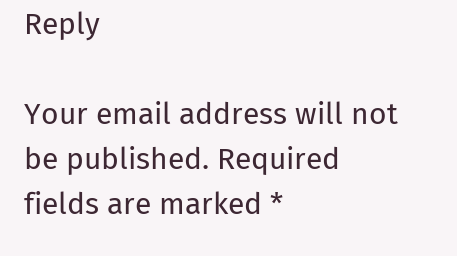Reply

Your email address will not be published. Required fields are marked *